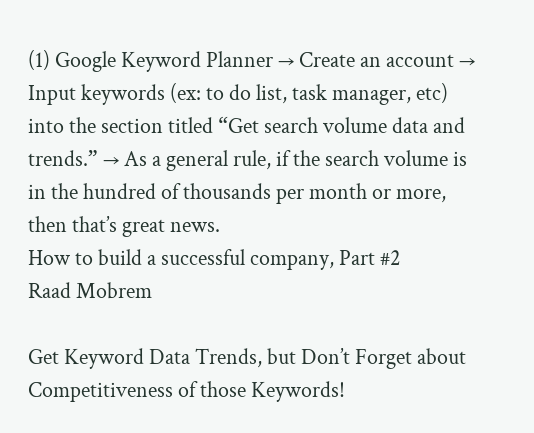(1) Google Keyword Planner → Create an account → Input keywords (ex: to do list, task manager, etc) into the section titled “Get search volume data and trends.” → As a general rule, if the search volume is in the hundred of thousands per month or more, then that’s great news.
How to build a successful company, Part #2
Raad Mobrem

Get Keyword Data Trends, but Don’t Forget about Competitiveness of those Keywords!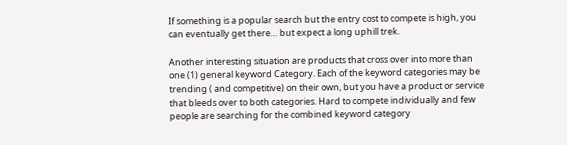If something is a popular search but the entry cost to compete is high, you can eventually get there… but expect a long uphill trek.

Another interesting situation are products that cross over into more than one (1) general keyword Category. Each of the keyword categories may be trending ( and competitive) on their own, but you have a product or service that bleeds over to both categories. Hard to compete individually and few people are searching for the combined keyword category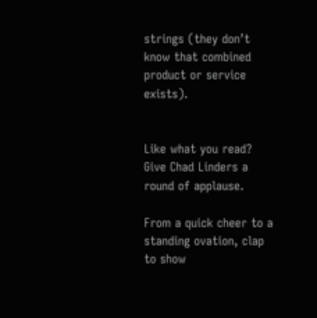strings (they don’t know that combined product or service exists).


Like what you read? Give Chad Linders a round of applause.

From a quick cheer to a standing ovation, clap to show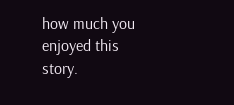how much you enjoyed this story.